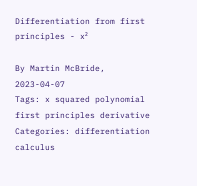Differentiation from first principles - x²

By Martin McBride, 2023-04-07
Tags: x squared polynomial first principles derivative
Categories: differentiation calculus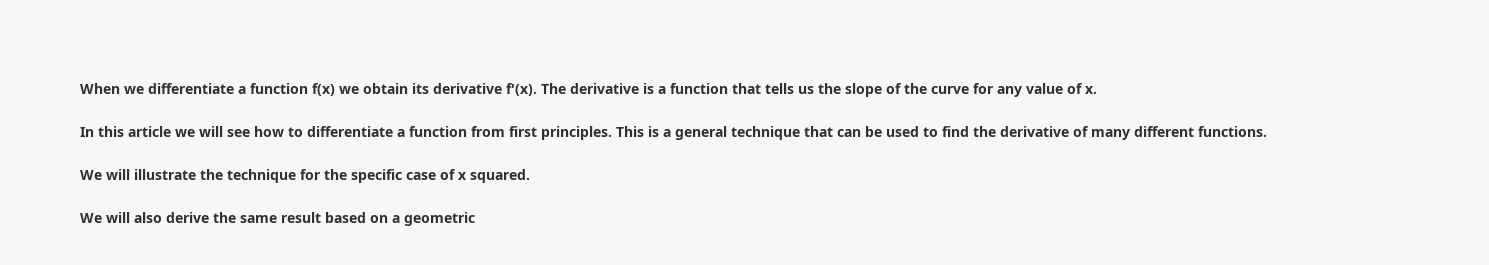When we differentiate a function f(x) we obtain its derivative f'(x). The derivative is a function that tells us the slope of the curve for any value of x.

In this article we will see how to differentiate a function from first principles. This is a general technique that can be used to find the derivative of many different functions.

We will illustrate the technique for the specific case of x squared.

We will also derive the same result based on a geometric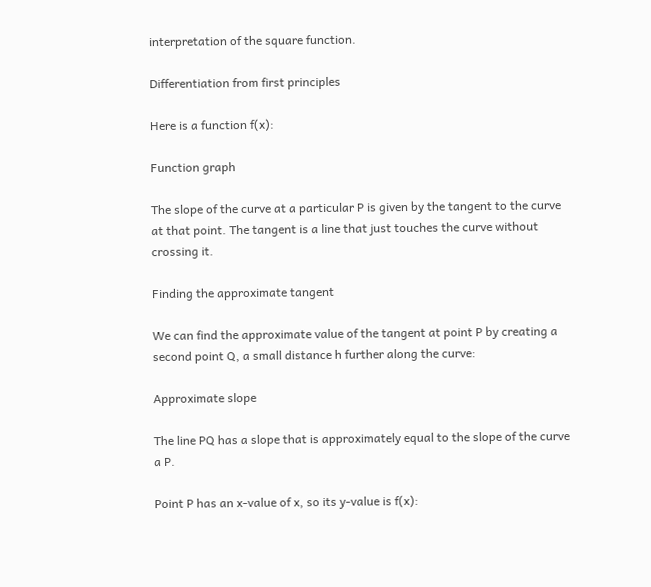interpretation of the square function.

Differentiation from first principles

Here is a function f(x):

Function graph

The slope of the curve at a particular P is given by the tangent to the curve at that point. The tangent is a line that just touches the curve without crossing it.

Finding the approximate tangent

We can find the approximate value of the tangent at point P by creating a second point Q, a small distance h further along the curve:

Approximate slope

The line PQ has a slope that is approximately equal to the slope of the curve a P.

Point P has an x-value of x, so its y-value is f(x):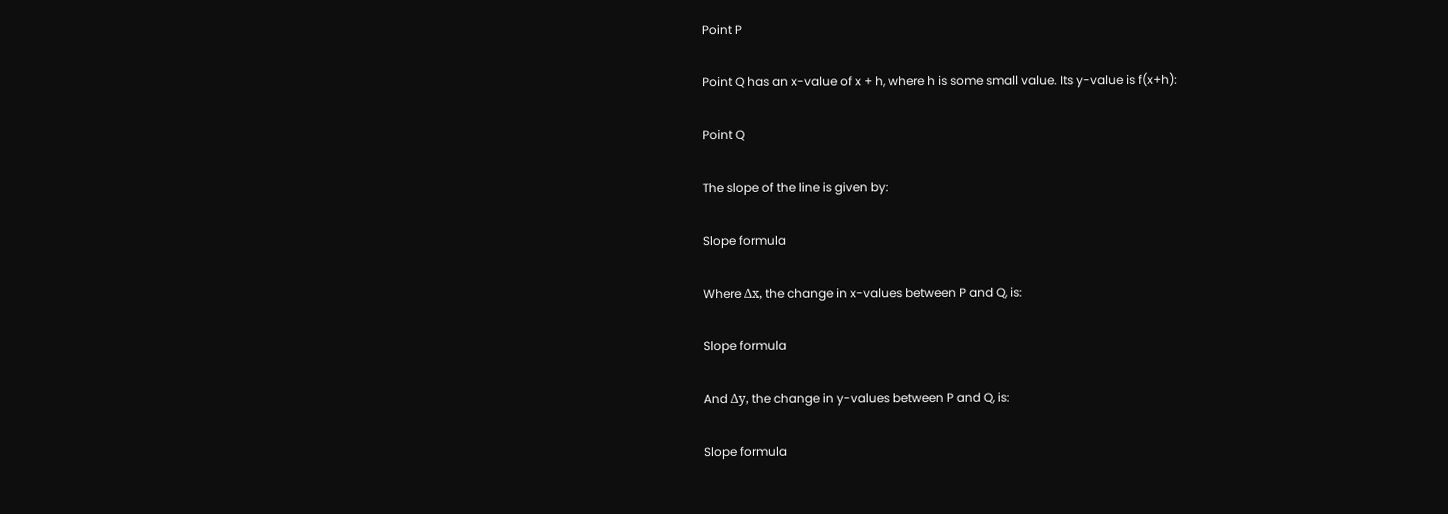Point P

Point Q has an x-value of x + h, where h is some small value. Its y-value is f(x+h):

Point Q

The slope of the line is given by:

Slope formula

Where Δx, the change in x-values between P and Q, is:

Slope formula

And Δy, the change in y-values between P and Q, is:

Slope formula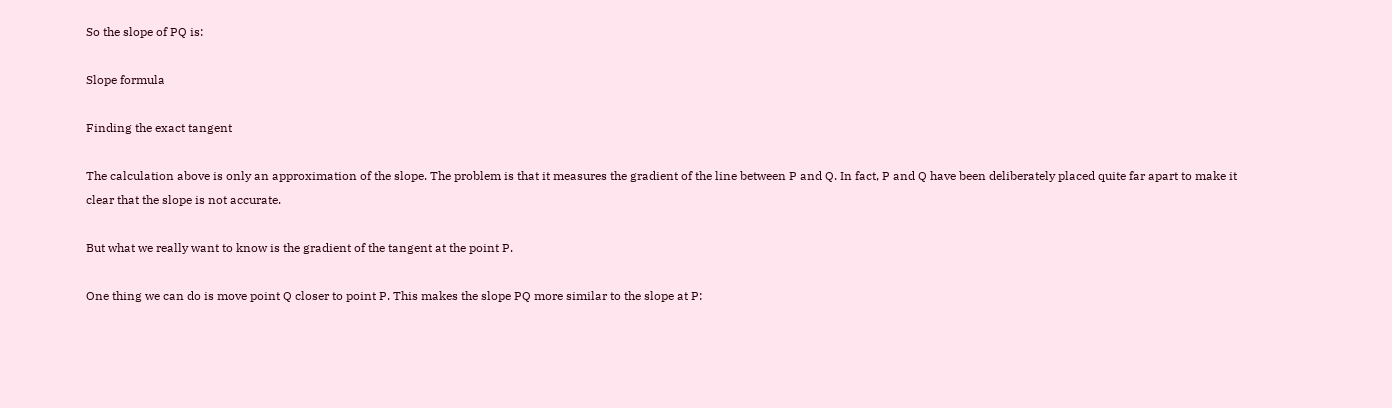So the slope of PQ is:

Slope formula

Finding the exact tangent

The calculation above is only an approximation of the slope. The problem is that it measures the gradient of the line between P and Q. In fact, P and Q have been deliberately placed quite far apart to make it clear that the slope is not accurate.

But what we really want to know is the gradient of the tangent at the point P.

One thing we can do is move point Q closer to point P. This makes the slope PQ more similar to the slope at P: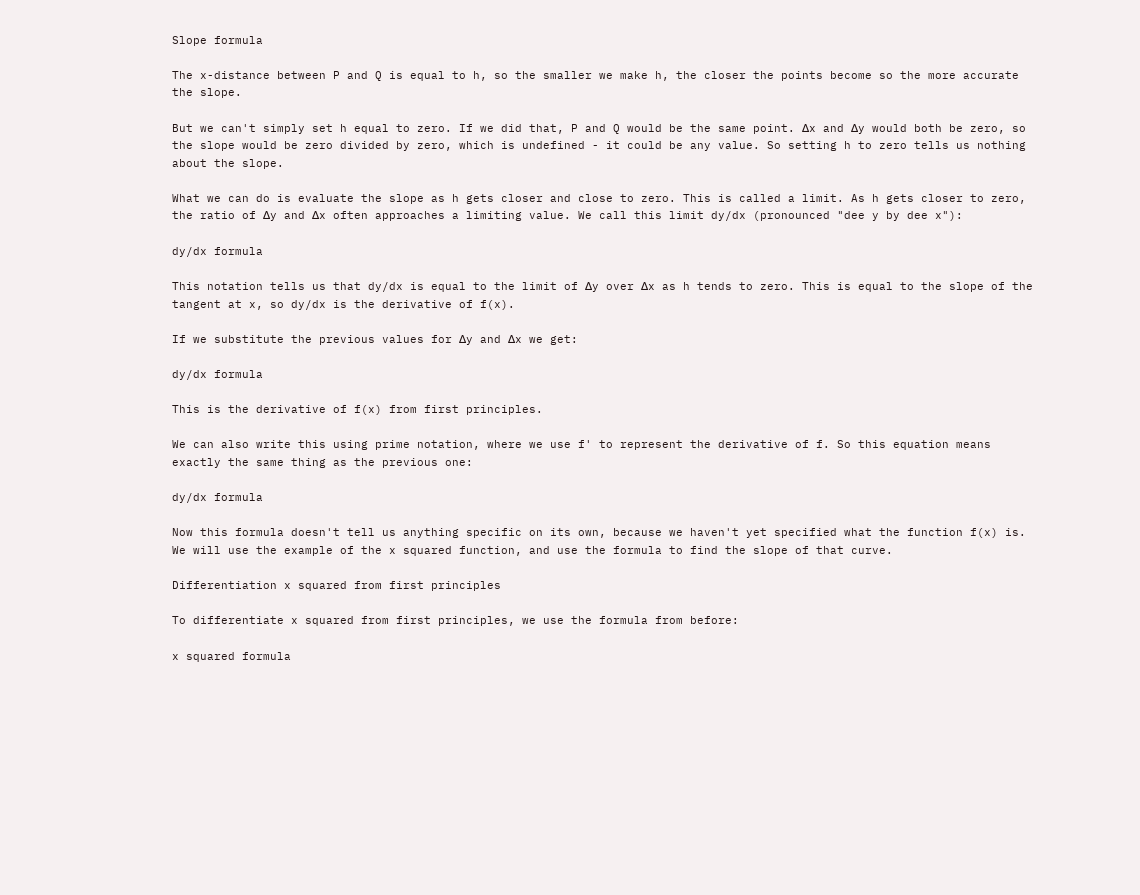Slope formula

The x-distance between P and Q is equal to h, so the smaller we make h, the closer the points become so the more accurate the slope.

But we can't simply set h equal to zero. If we did that, P and Q would be the same point. Δx and Δy would both be zero, so the slope would be zero divided by zero, which is undefined - it could be any value. So setting h to zero tells us nothing about the slope.

What we can do is evaluate the slope as h gets closer and close to zero. This is called a limit. As h gets closer to zero, the ratio of Δy and Δx often approaches a limiting value. We call this limit dy/dx (pronounced "dee y by dee x"):

dy/dx formula

This notation tells us that dy/dx is equal to the limit of Δy over Δx as h tends to zero. This is equal to the slope of the tangent at x, so dy/dx is the derivative of f(x).

If we substitute the previous values for Δy and Δx we get:

dy/dx formula

This is the derivative of f(x) from first principles.

We can also write this using prime notation, where we use f' to represent the derivative of f. So this equation means exactly the same thing as the previous one:

dy/dx formula

Now this formula doesn't tell us anything specific on its own, because we haven't yet specified what the function f(x) is. We will use the example of the x squared function, and use the formula to find the slope of that curve.

Differentiation x squared from first principles

To differentiate x squared from first principles, we use the formula from before:

x squared formula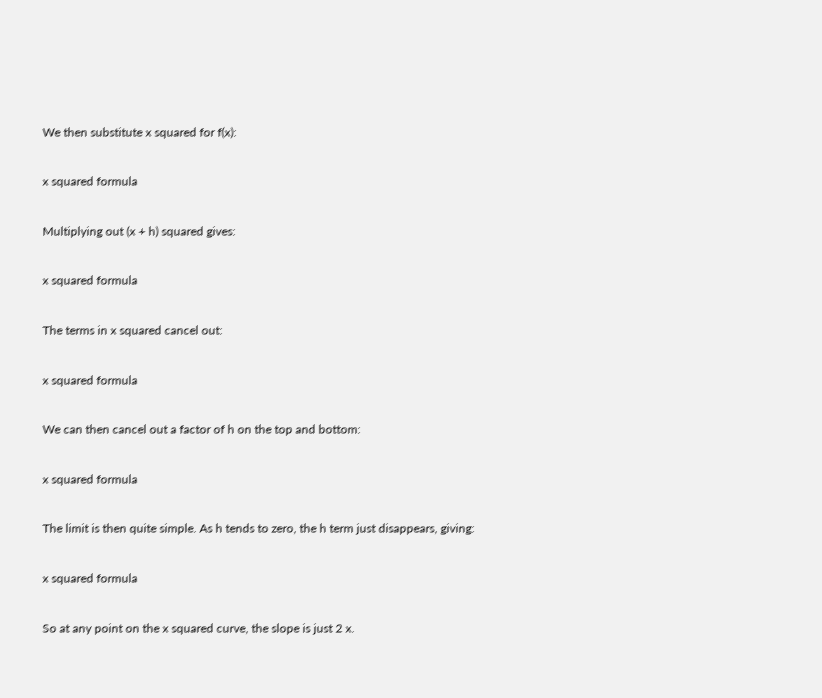We then substitute x squared for f(x):

x squared formula

Multiplying out (x + h) squared gives:

x squared formula

The terms in x squared cancel out:

x squared formula

We can then cancel out a factor of h on the top and bottom:

x squared formula

The limit is then quite simple. As h tends to zero, the h term just disappears, giving:

x squared formula

So at any point on the x squared curve, the slope is just 2 x.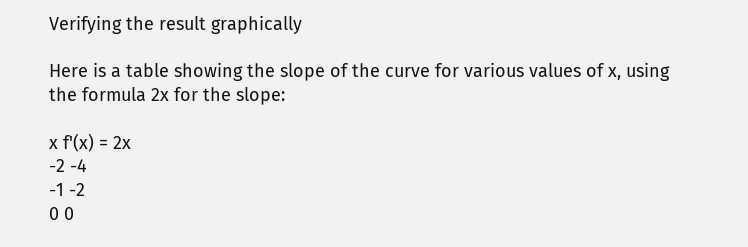Verifying the result graphically

Here is a table showing the slope of the curve for various values of x, using the formula 2x for the slope:

x f'(x) = 2x
-2 -4
-1 -2
0 0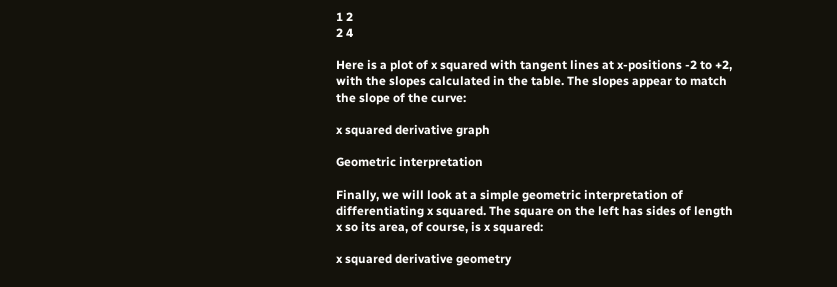1 2
2 4

Here is a plot of x squared with tangent lines at x-positions -2 to +2, with the slopes calculated in the table. The slopes appear to match the slope of the curve:

x squared derivative graph

Geometric interpretation

Finally, we will look at a simple geometric interpretation of differentiating x squared. The square on the left has sides of length x so its area, of course, is x squared:

x squared derivative geometry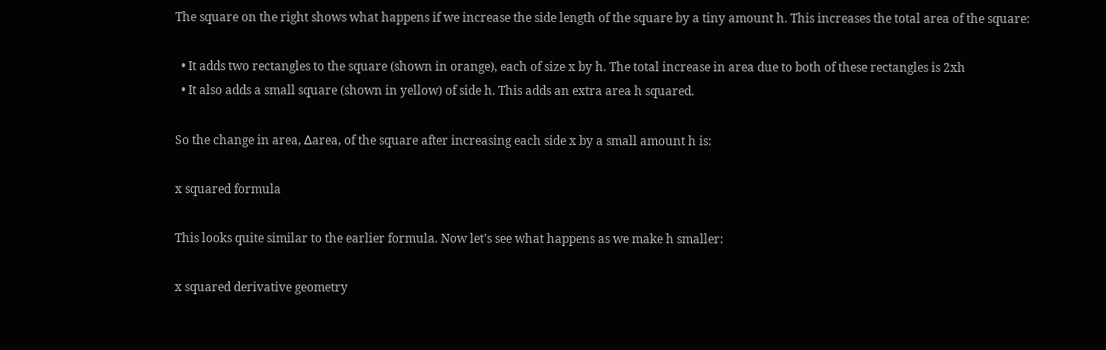The square on the right shows what happens if we increase the side length of the square by a tiny amount h. This increases the total area of the square:

  • It adds two rectangles to the square (shown in orange), each of size x by h. The total increase in area due to both of these rectangles is 2xh
  • It also adds a small square (shown in yellow) of side h. This adds an extra area h squared.

So the change in area, Δarea, of the square after increasing each side x by a small amount h is:

x squared formula

This looks quite similar to the earlier formula. Now let's see what happens as we make h smaller:

x squared derivative geometry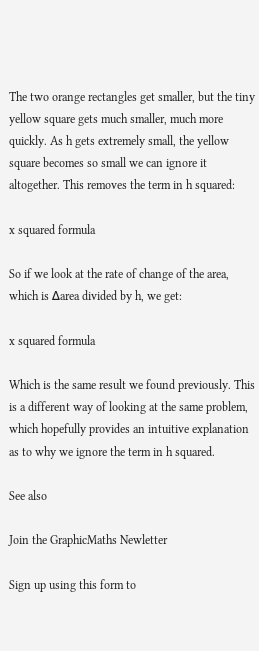The two orange rectangles get smaller, but the tiny yellow square gets much smaller, much more quickly. As h gets extremely small, the yellow square becomes so small we can ignore it altogether. This removes the term in h squared:

x squared formula

So if we look at the rate of change of the area, which is Δarea divided by h, we get:

x squared formula

Which is the same result we found previously. This is a different way of looking at the same problem, which hopefully provides an intuitive explanation as to why we ignore the term in h squared.

See also

Join the GraphicMaths Newletter

Sign up using this form to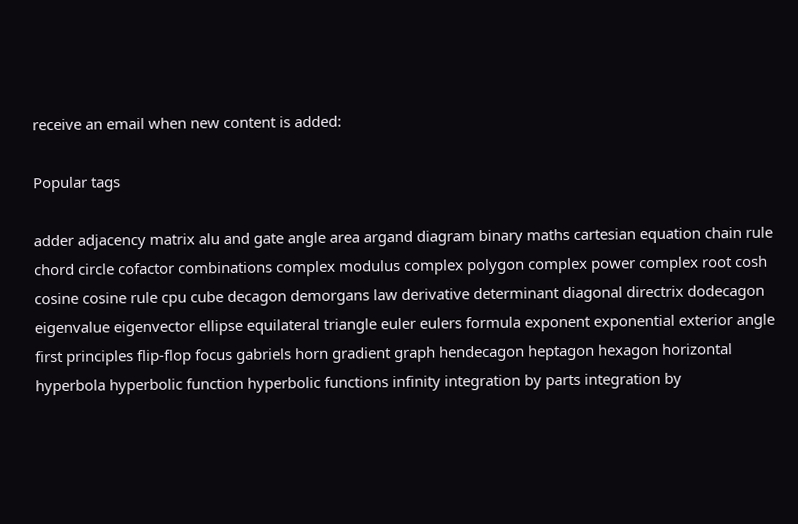receive an email when new content is added:

Popular tags

adder adjacency matrix alu and gate angle area argand diagram binary maths cartesian equation chain rule chord circle cofactor combinations complex modulus complex polygon complex power complex root cosh cosine cosine rule cpu cube decagon demorgans law derivative determinant diagonal directrix dodecagon eigenvalue eigenvector ellipse equilateral triangle euler eulers formula exponent exponential exterior angle first principles flip-flop focus gabriels horn gradient graph hendecagon heptagon hexagon horizontal hyperbola hyperbolic function hyperbolic functions infinity integration by parts integration by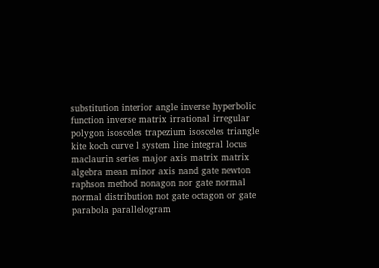substitution interior angle inverse hyperbolic function inverse matrix irrational irregular polygon isosceles trapezium isosceles triangle kite koch curve l system line integral locus maclaurin series major axis matrix matrix algebra mean minor axis nand gate newton raphson method nonagon nor gate normal normal distribution not gate octagon or gate parabola parallelogram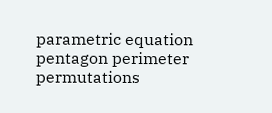parametric equation pentagon perimeter permutations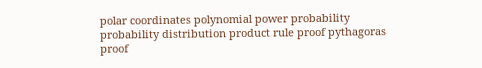polar coordinates polynomial power probability probability distribution product rule proof pythagoras proof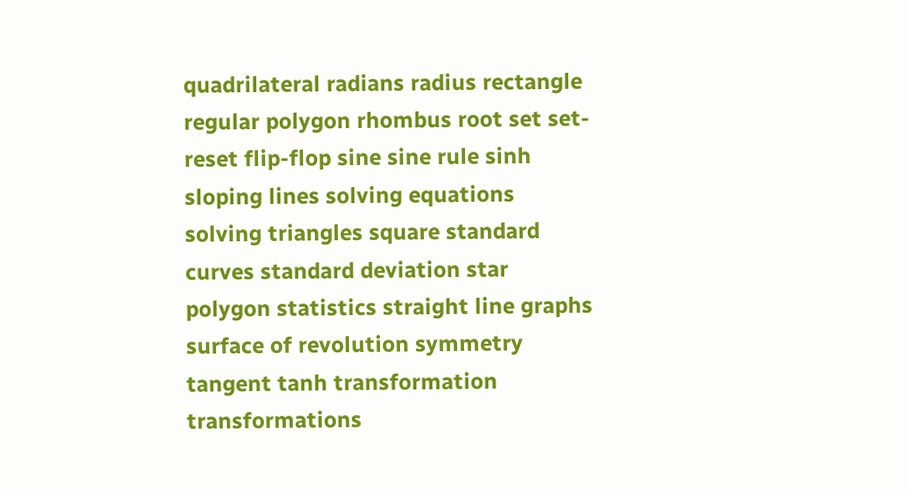quadrilateral radians radius rectangle regular polygon rhombus root set set-reset flip-flop sine sine rule sinh sloping lines solving equations solving triangles square standard curves standard deviation star polygon statistics straight line graphs surface of revolution symmetry tangent tanh transformation transformations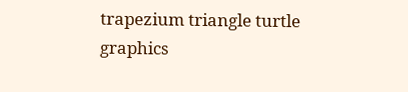trapezium triangle turtle graphics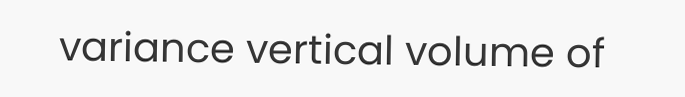variance vertical volume of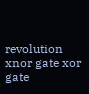revolution xnor gate xor gate